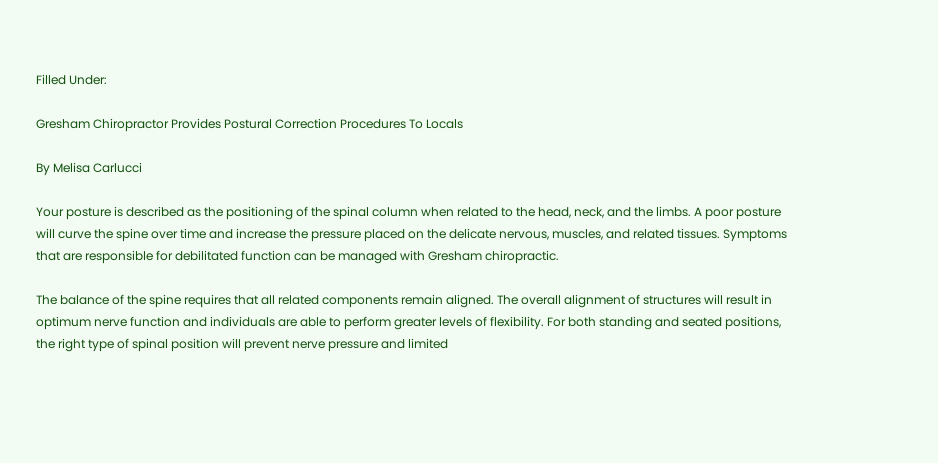Filled Under:

Gresham Chiropractor Provides Postural Correction Procedures To Locals

By Melisa Carlucci

Your posture is described as the positioning of the spinal column when related to the head, neck, and the limbs. A poor posture will curve the spine over time and increase the pressure placed on the delicate nervous, muscles, and related tissues. Symptoms that are responsible for debilitated function can be managed with Gresham chiropractic.

The balance of the spine requires that all related components remain aligned. The overall alignment of structures will result in optimum nerve function and individuals are able to perform greater levels of flexibility. For both standing and seated positions, the right type of spinal position will prevent nerve pressure and limited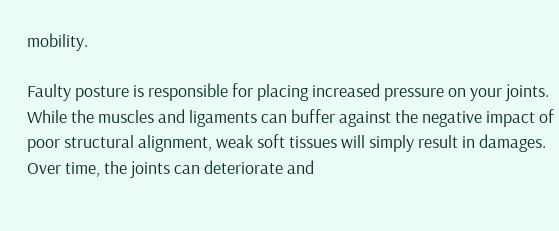mobility.

Faulty posture is responsible for placing increased pressure on your joints. While the muscles and ligaments can buffer against the negative impact of poor structural alignment, weak soft tissues will simply result in damages. Over time, the joints can deteriorate and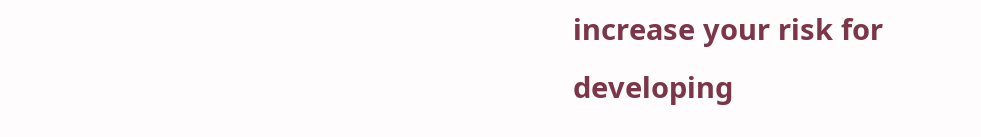increase your risk for developing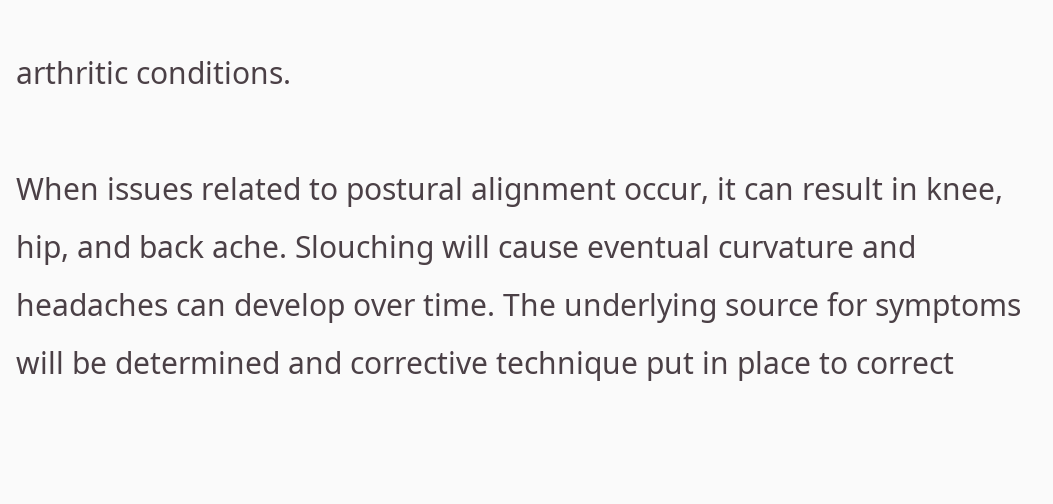arthritic conditions.

When issues related to postural alignment occur, it can result in knee, hip, and back ache. Slouching will cause eventual curvature and headaches can develop over time. The underlying source for symptoms will be determined and corrective technique put in place to correct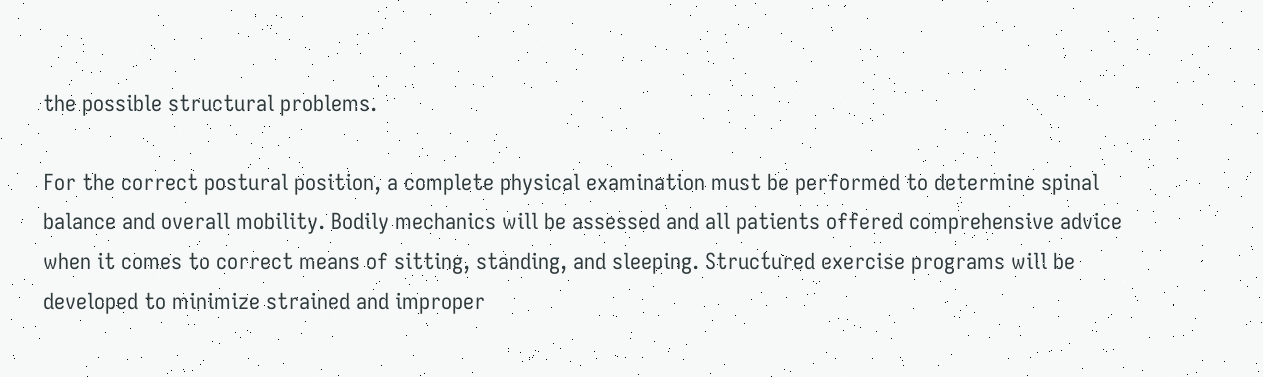the possible structural problems.

For the correct postural position, a complete physical examination must be performed to determine spinal balance and overall mobility. Bodily mechanics will be assessed and all patients offered comprehensive advice when it comes to correct means of sitting, standing, and sleeping. Structured exercise programs will be developed to minimize strained and improper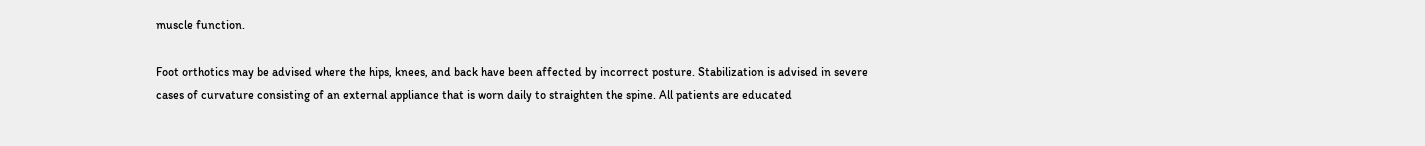muscle function.

Foot orthotics may be advised where the hips, knees, and back have been affected by incorrect posture. Stabilization is advised in severe cases of curvature consisting of an external appliance that is worn daily to straighten the spine. All patients are educated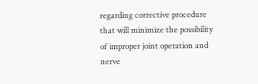regarding corrective procedure that will minimize the possibility of improper joint operation and nerve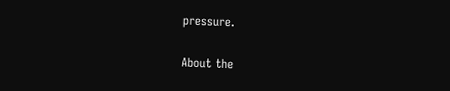pressure.

About the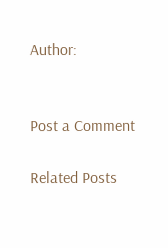Author:


Post a Comment

Related Posts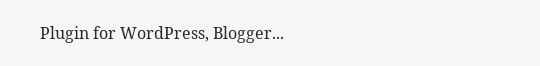Plugin for WordPress, Blogger...